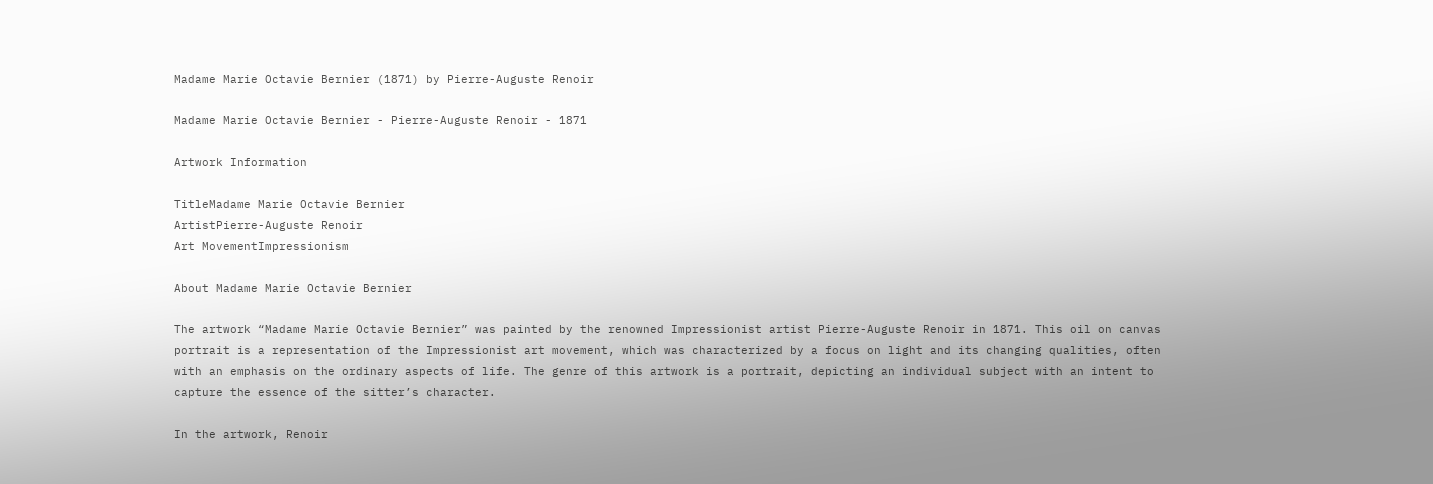Madame Marie Octavie Bernier (1871) by Pierre-Auguste Renoir

Madame Marie Octavie Bernier - Pierre-Auguste Renoir - 1871

Artwork Information

TitleMadame Marie Octavie Bernier
ArtistPierre-Auguste Renoir
Art MovementImpressionism

About Madame Marie Octavie Bernier

The artwork “Madame Marie Octavie Bernier” was painted by the renowned Impressionist artist Pierre-Auguste Renoir in 1871. This oil on canvas portrait is a representation of the Impressionist art movement, which was characterized by a focus on light and its changing qualities, often with an emphasis on the ordinary aspects of life. The genre of this artwork is a portrait, depicting an individual subject with an intent to capture the essence of the sitter’s character.

In the artwork, Renoir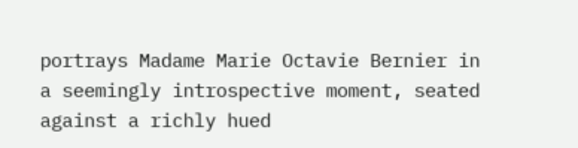portrays Madame Marie Octavie Bernier in a seemingly introspective moment, seated against a richly hued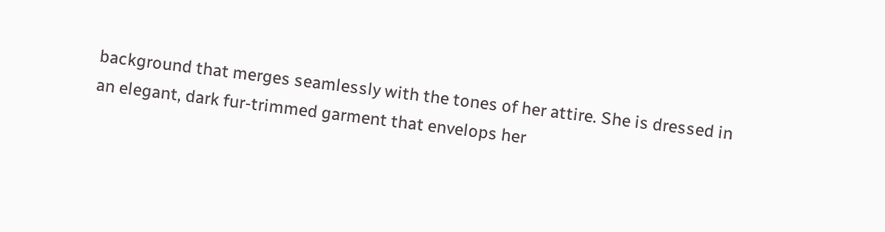background that merges seamlessly with the tones of her attire. She is dressed in an elegant, dark fur-trimmed garment that envelops her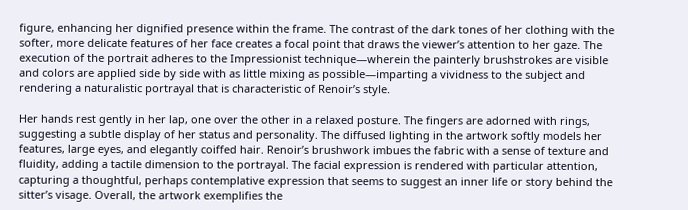figure, enhancing her dignified presence within the frame. The contrast of the dark tones of her clothing with the softer, more delicate features of her face creates a focal point that draws the viewer’s attention to her gaze. The execution of the portrait adheres to the Impressionist technique—wherein the painterly brushstrokes are visible and colors are applied side by side with as little mixing as possible—imparting a vividness to the subject and rendering a naturalistic portrayal that is characteristic of Renoir’s style.

Her hands rest gently in her lap, one over the other in a relaxed posture. The fingers are adorned with rings, suggesting a subtle display of her status and personality. The diffused lighting in the artwork softly models her features, large eyes, and elegantly coiffed hair. Renoir’s brushwork imbues the fabric with a sense of texture and fluidity, adding a tactile dimension to the portrayal. The facial expression is rendered with particular attention, capturing a thoughtful, perhaps contemplative expression that seems to suggest an inner life or story behind the sitter’s visage. Overall, the artwork exemplifies the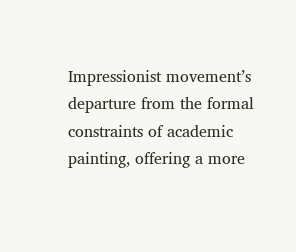Impressionist movement’s departure from the formal constraints of academic painting, offering a more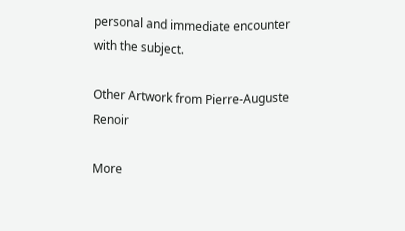personal and immediate encounter with the subject.

Other Artwork from Pierre-Auguste Renoir

More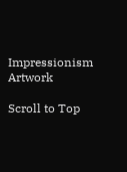Impressionism Artwork

Scroll to Top